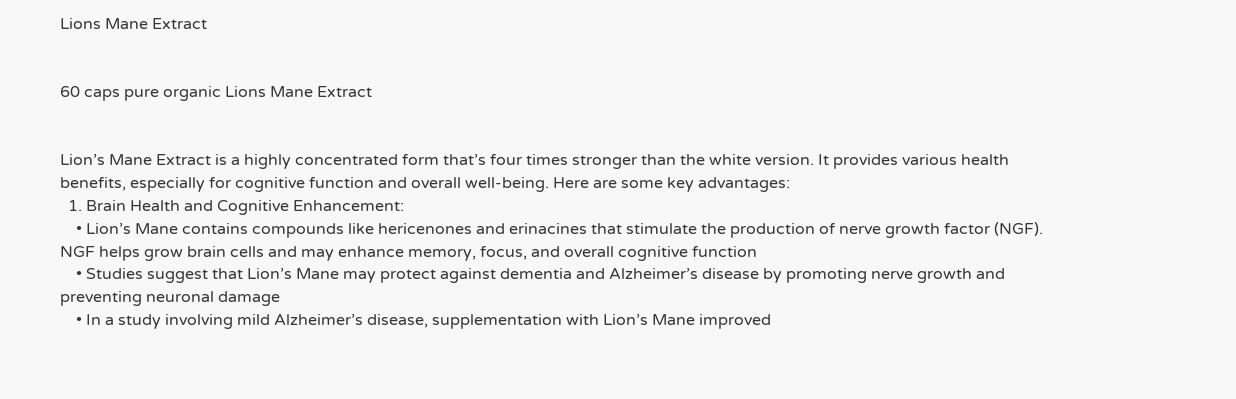Lions Mane Extract


60 caps pure organic Lions Mane Extract


Lion’s Mane Extract is a highly concentrated form that’s four times stronger than the white version. It provides various health benefits, especially for cognitive function and overall well-being. Here are some key advantages:
  1. Brain Health and Cognitive Enhancement:
    • Lion’s Mane contains compounds like hericenones and erinacines that stimulate the production of nerve growth factor (NGF). NGF helps grow brain cells and may enhance memory, focus, and overall cognitive function
    • Studies suggest that Lion’s Mane may protect against dementia and Alzheimer’s disease by promoting nerve growth and preventing neuronal damage
    • In a study involving mild Alzheimer’s disease, supplementation with Lion’s Mane improved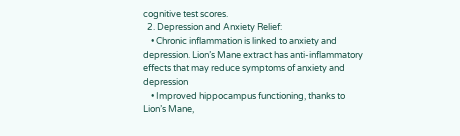cognitive test scores.
  2. Depression and Anxiety Relief:
    • Chronic inflammation is linked to anxiety and depression. Lion’s Mane extract has anti-inflammatory effects that may reduce symptoms of anxiety and depression
    • Improved hippocampus functioning, thanks to Lion’s Mane,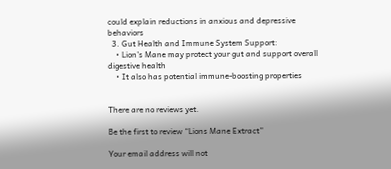could explain reductions in anxious and depressive behaviors
  3. Gut Health and Immune System Support:
    • Lion’s Mane may protect your gut and support overall digestive health
    • It also has potential immune-boosting properties


There are no reviews yet.

Be the first to review “Lions Mane Extract”

Your email address will not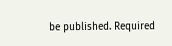be published. Required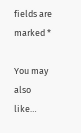fields are marked *

You may also like…